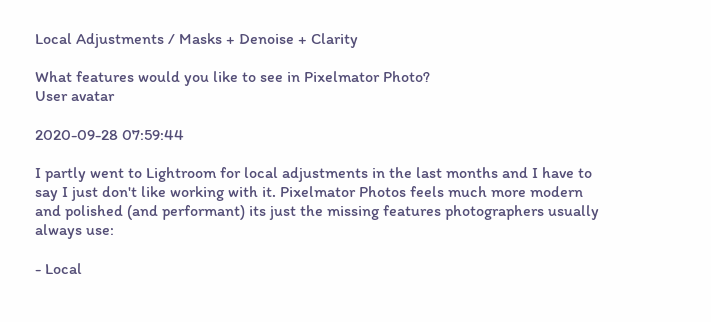Local Adjustments / Masks + Denoise + Clarity

What features would you like to see in Pixelmator Photo?
User avatar

2020-09-28 07:59:44

I partly went to Lightroom for local adjustments in the last months and I have to say I just don't like working with it. Pixelmator Photos feels much more modern and polished (and performant) its just the missing features photographers usually always use:

- Local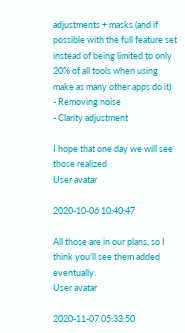adjustments + masks (and if possible with the full feature set instead of being limited to only 20% of all tools when using make as many other apps do it)
- Removing noise
- Clarity adjustment

I hope that one day we will see those realized
User avatar

2020-10-06 10:40:47

All those are in our plans, so I think you'll see them added eventually.
User avatar

2020-11-07 05:33:50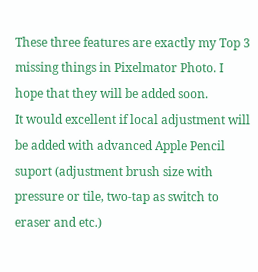These three features are exactly my Top 3 missing things in Pixelmator Photo. I hope that they will be added soon.
It would excellent if local adjustment will be added with advanced Apple Pencil suport (adjustment brush size with pressure or tile, two-tap as switch to eraser and etc.)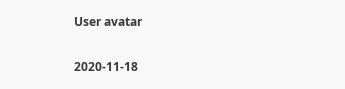User avatar

2020-11-18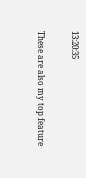13:20:35

These are also my top feature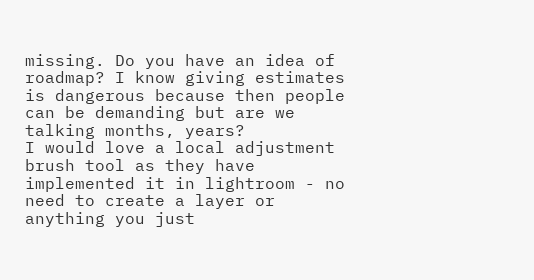missing. Do you have an idea of roadmap? I know giving estimates is dangerous because then people can be demanding but are we talking months, years?
I would love a local adjustment brush tool as they have implemented it in lightroom - no need to create a layer or anything you just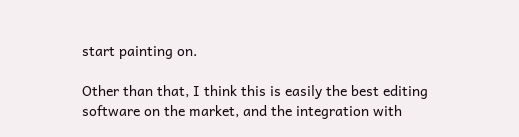start painting on.

Other than that, I think this is easily the best editing software on the market, and the integration with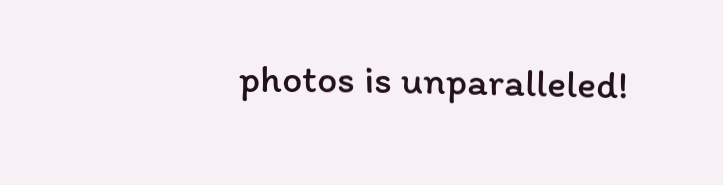photos is unparalleled!